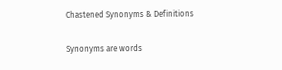Chastened Synonyms & Definitions

Synonyms are words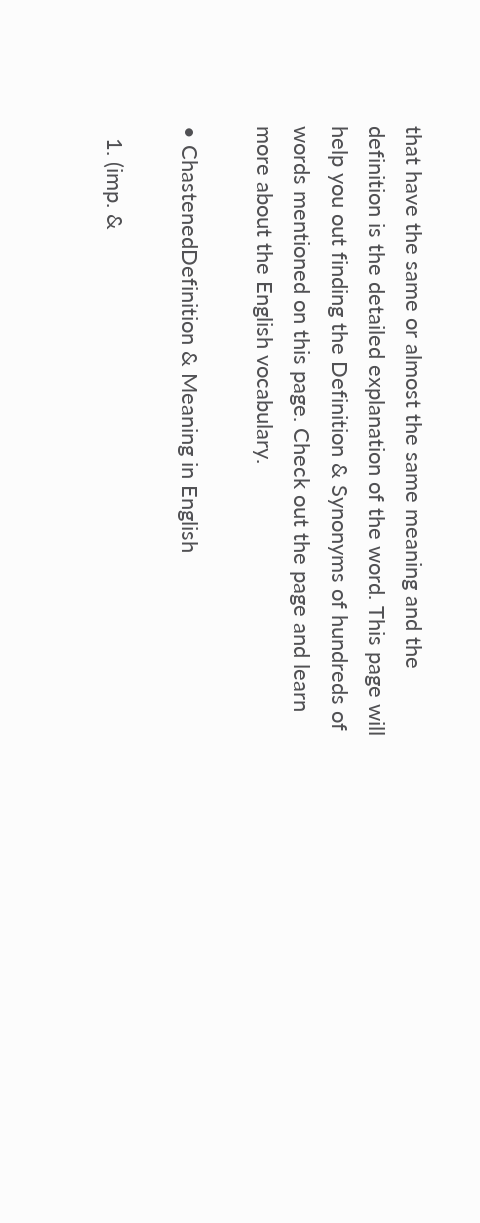that have the same or almost the same meaning and the definition is the detailed explanation of the word. This page will help you out finding the Definition & Synonyms of hundreds of words mentioned on this page. Check out the page and learn more about the English vocabulary.

• ChastenedDefinition & Meaning in English

  1. (imp. &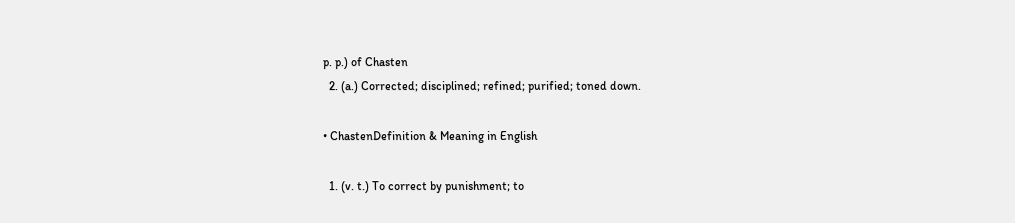p. p.) of Chasten
  2. (a.) Corrected; disciplined; refined; purified; toned down.

• ChastenDefinition & Meaning in English

  1. (v. t.) To correct by punishment; to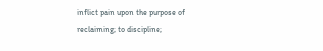inflict pain upon the purpose of reclaiming; to discipline;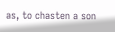as, to chasten a son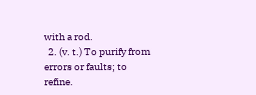with a rod.
  2. (v. t.) To purify from errors or faults; to refine.